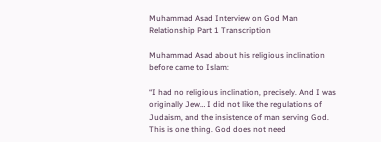Muhammad Asad Interview on God Man Relationship Part 1 Transcription

Muhammad Asad about his religious inclination before came to Islam:

“I had no religious inclination, precisely. And I was originally Jew… I did not like the regulations of Judaism, and the insistence of man serving God. This is one thing. God does not need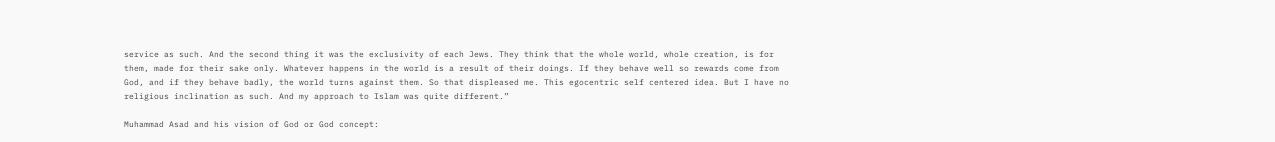service as such. And the second thing it was the exclusivity of each Jews. They think that the whole world, whole creation, is for them, made for their sake only. Whatever happens in the world is a result of their doings. If they behave well so rewards come from God, and if they behave badly, the world turns against them. So that displeased me. This egocentric self centered idea. But I have no religious inclination as such. And my approach to Islam was quite different.”

Muhammad Asad and his vision of God or God concept: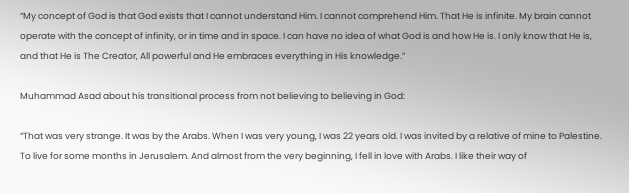“My concept of God is that God exists that I cannot understand Him. I cannot comprehend Him. That He is infinite. My brain cannot operate with the concept of infinity, or in time and in space. I can have no idea of what God is and how He is. I only know that He is, and that He is The Creator, All powerful and He embraces everything in His knowledge.”

Muhammad Asad about his transitional process from not believing to believing in God:

“That was very strange. It was by the Arabs. When I was very young, I was 22 years old. I was invited by a relative of mine to Palestine. To live for some months in Jerusalem. And almost from the very beginning, I fell in love with Arabs. I like their way of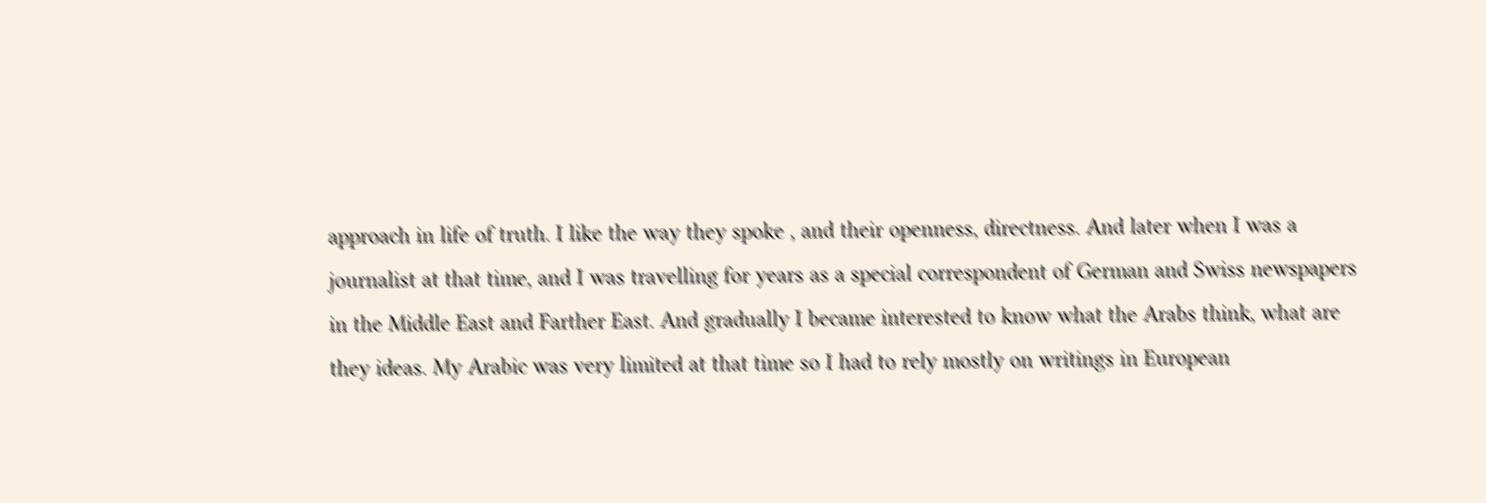approach in life of truth. I like the way they spoke , and their openness, directness. And later when I was a journalist at that time, and I was travelling for years as a special correspondent of German and Swiss newspapers in the Middle East and Farther East. And gradually I became interested to know what the Arabs think, what are they ideas. My Arabic was very limited at that time so I had to rely mostly on writings in European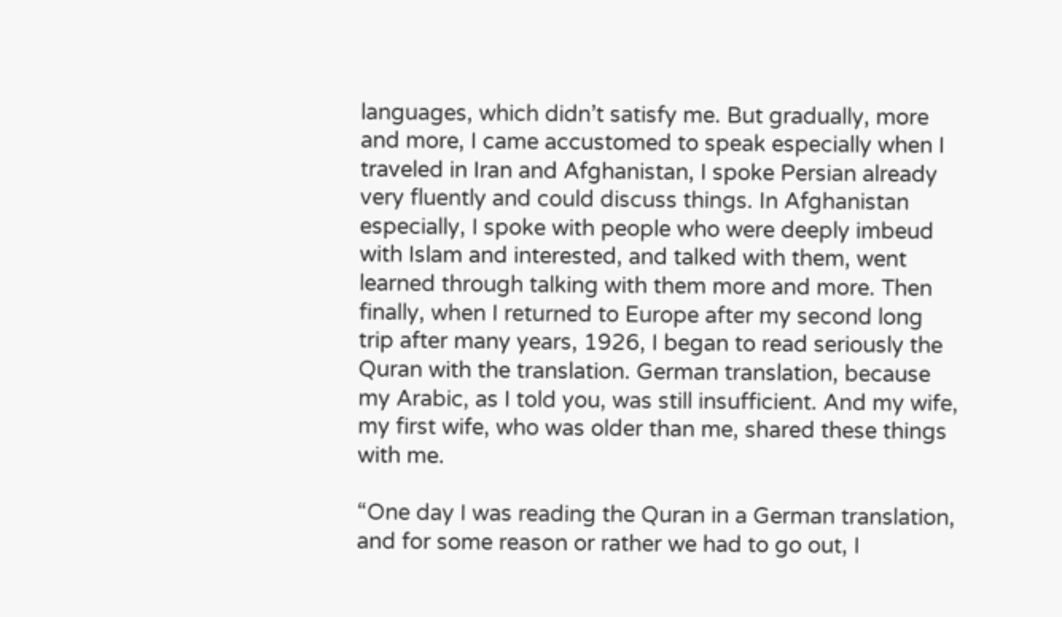languages, which didn’t satisfy me. But gradually, more and more, I came accustomed to speak especially when I traveled in Iran and Afghanistan, I spoke Persian already very fluently and could discuss things. In Afghanistan especially, I spoke with people who were deeply imbeud with Islam and interested, and talked with them, went learned through talking with them more and more. Then finally, when I returned to Europe after my second long trip after many years, 1926, I began to read seriously the Quran with the translation. German translation, because my Arabic, as I told you, was still insufficient. And my wife, my first wife, who was older than me, shared these things with me.

“One day I was reading the Quran in a German translation, and for some reason or rather we had to go out, I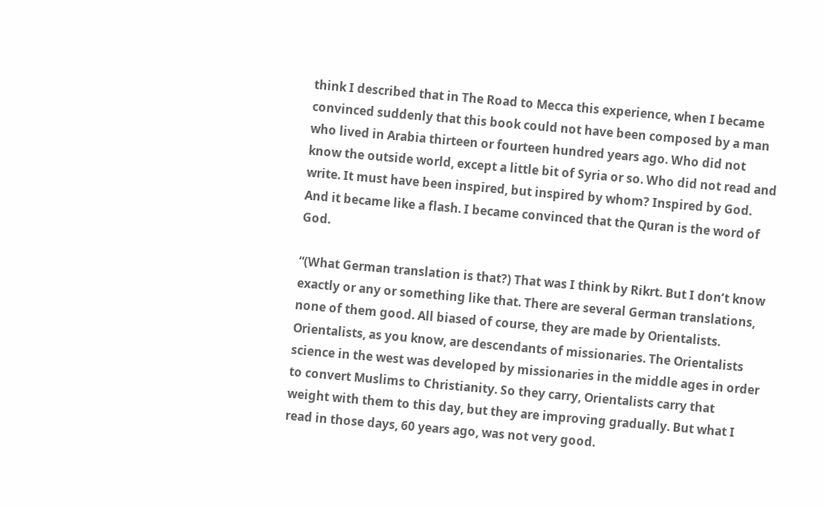think I described that in The Road to Mecca this experience, when I became convinced suddenly that this book could not have been composed by a man who lived in Arabia thirteen or fourteen hundred years ago. Who did not know the outside world, except a little bit of Syria or so. Who did not read and write. It must have been inspired, but inspired by whom? Inspired by God. And it became like a flash. I became convinced that the Quran is the word of God.

“(What German translation is that?) That was I think by Rikrt. But I don’t know exactly or any or something like that. There are several German translations, none of them good. All biased of course, they are made by Orientalists. Orientalists, as you know, are descendants of missionaries. The Orientalists science in the west was developed by missionaries in the middle ages in order to convert Muslims to Christianity. So they carry, Orientalists carry that weight with them to this day, but they are improving gradually. But what I read in those days, 60 years ago, was not very good.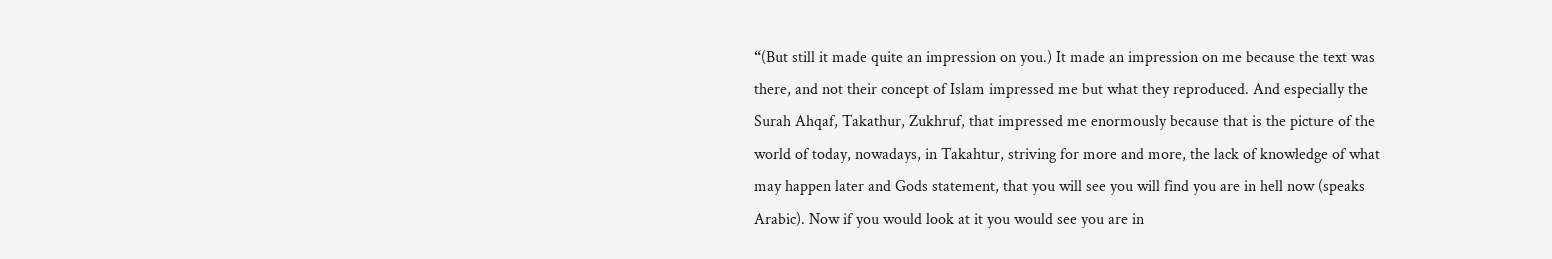“(But still it made quite an impression on you.) It made an impression on me because the text was there, and not their concept of Islam impressed me but what they reproduced. And especially the Surah Ahqaf, Takathur, Zukhruf, that impressed me enormously because that is the picture of the world of today, nowadays, in Takahtur, striving for more and more, the lack of knowledge of what may happen later and Gods statement, that you will see you will find you are in hell now (speaks Arabic). Now if you would look at it you would see you are in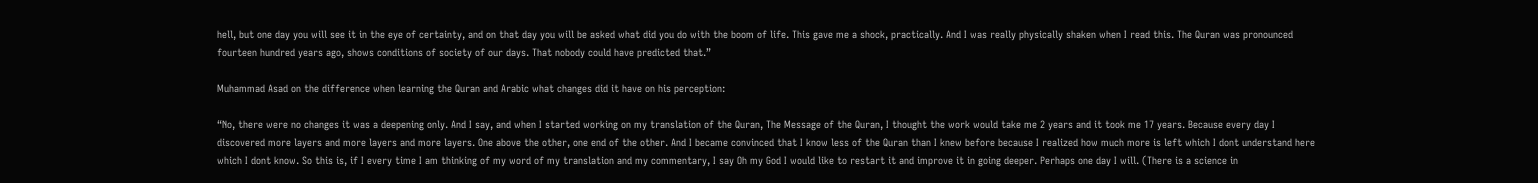hell, but one day you will see it in the eye of certainty, and on that day you will be asked what did you do with the boom of life. This gave me a shock, practically. And I was really physically shaken when I read this. The Quran was pronounced fourteen hundred years ago, shows conditions of society of our days. That nobody could have predicted that.”

Muhammad Asad on the difference when learning the Quran and Arabic what changes did it have on his perception:

“No, there were no changes it was a deepening only. And I say, and when I started working on my translation of the Quran, The Message of the Quran, I thought the work would take me 2 years and it took me 17 years. Because every day I discovered more layers and more layers and more layers. One above the other, one end of the other. And I became convinced that I know less of the Quran than I knew before because I realized how much more is left which I dont understand here which I dont know. So this is, if I every time I am thinking of my word of my translation and my commentary, I say Oh my God I would like to restart it and improve it in going deeper. Perhaps one day I will. (There is a science in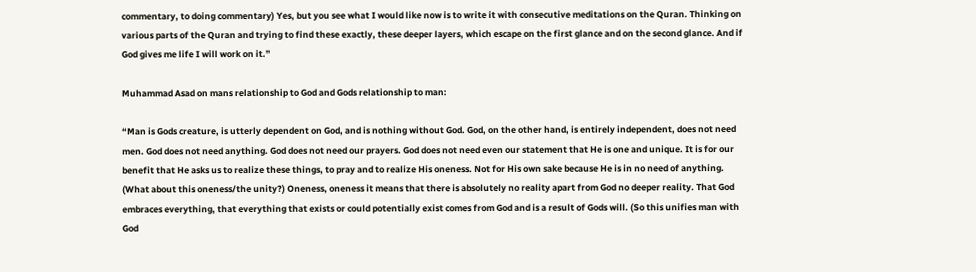commentary, to doing commentary) Yes, but you see what I would like now is to write it with consecutive meditations on the Quran. Thinking on various parts of the Quran and trying to find these exactly, these deeper layers, which escape on the first glance and on the second glance. And if God gives me life I will work on it.”

Muhammad Asad on mans relationship to God and Gods relationship to man:

“Man is Gods creature, is utterly dependent on God, and is nothing without God. God, on the other hand, is entirely independent, does not need men. God does not need anything. God does not need our prayers. God does not need even our statement that He is one and unique. It is for our benefit that He asks us to realize these things, to pray and to realize His oneness. Not for His own sake because He is in no need of anything. (What about this oneness/the unity?) Oneness, oneness it means that there is absolutely no reality apart from God no deeper reality. That God embraces everything, that everything that exists or could potentially exist comes from God and is a result of Gods will. (So this unifies man with God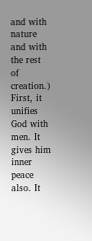and with nature and with the rest of creation.) First, it unifies God with men. It gives him inner peace also. It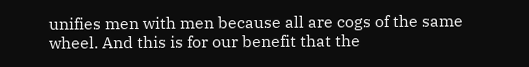unifies men with men because all are cogs of the same wheel. And this is for our benefit that the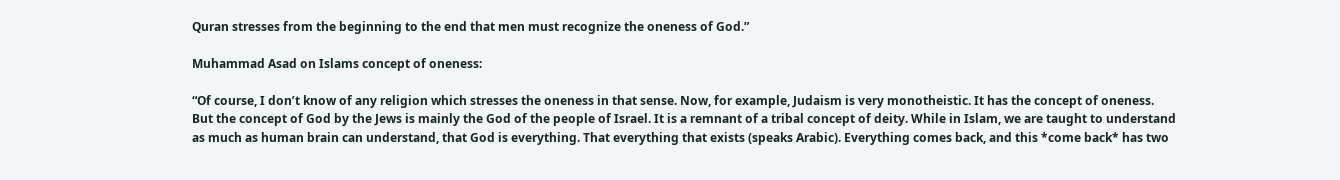Quran stresses from the beginning to the end that men must recognize the oneness of God.”

Muhammad Asad on Islams concept of oneness:

“Of course, I don’t know of any religion which stresses the oneness in that sense. Now, for example, Judaism is very monotheistic. It has the concept of oneness. But the concept of God by the Jews is mainly the God of the people of Israel. It is a remnant of a tribal concept of deity. While in Islam, we are taught to understand as much as human brain can understand, that God is everything. That everything that exists (speaks Arabic). Everything comes back, and this *come back* has two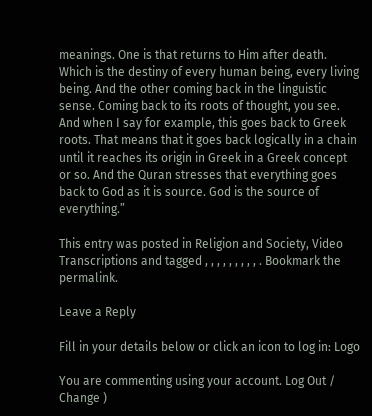meanings. One is that returns to Him after death. Which is the destiny of every human being, every living being. And the other coming back in the linguistic sense. Coming back to its roots of thought, you see. And when I say for example, this goes back to Greek roots. That means that it goes back logically in a chain until it reaches its origin in Greek in a Greek concept or so. And the Quran stresses that everything goes back to God as it is source. God is the source of everything.”

This entry was posted in Religion and Society, Video Transcriptions and tagged , , , , , , , , , . Bookmark the permalink.

Leave a Reply

Fill in your details below or click an icon to log in: Logo

You are commenting using your account. Log Out / Change )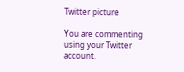Twitter picture

You are commenting using your Twitter account.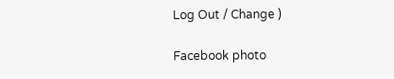Log Out / Change )

Facebook photo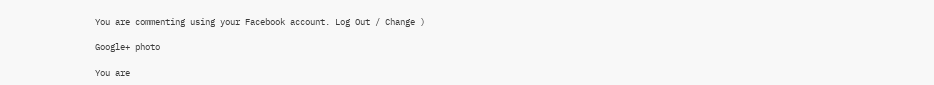You are commenting using your Facebook account. Log Out / Change )

Google+ photo

You are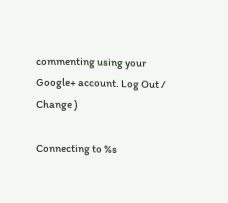commenting using your Google+ account. Log Out / Change )

Connecting to %s